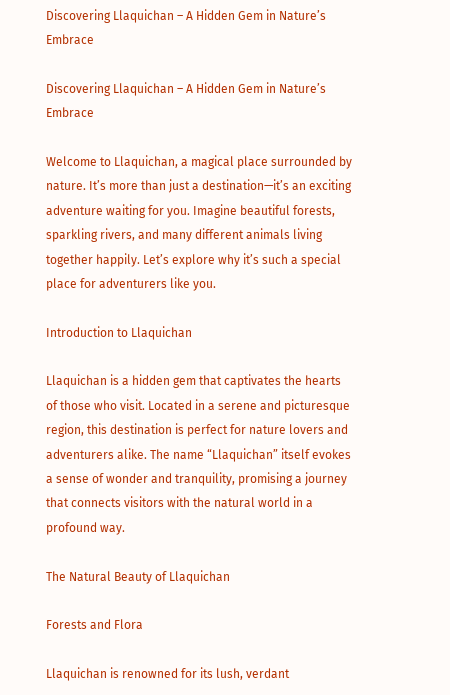Discovering Llaquichan – A Hidden Gem in Nature’s Embrace

Discovering Llaquichan – A Hidden Gem in Nature’s Embrace

Welcome to Llaquichan, a magical place surrounded by nature. It’s more than just a destination—it’s an exciting adventure waiting for you. Imagine beautiful forests, sparkling rivers, and many different animals living together happily. Let’s explore why it’s such a special place for adventurers like you.

Introduction to Llaquichan

Llaquichan is a hidden gem that captivates the hearts of those who visit. Located in a serene and picturesque region, this destination is perfect for nature lovers and adventurers alike. The name “Llaquichan” itself evokes a sense of wonder and tranquility, promising a journey that connects visitors with the natural world in a profound way.

The Natural Beauty of Llaquichan

Forests and Flora

Llaquichan is renowned for its lush, verdant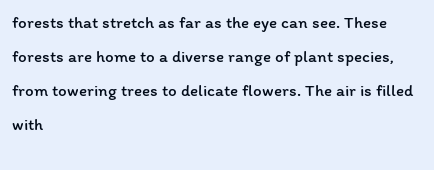forests that stretch as far as the eye can see. These forests are home to a diverse range of plant species, from towering trees to delicate flowers. The air is filled with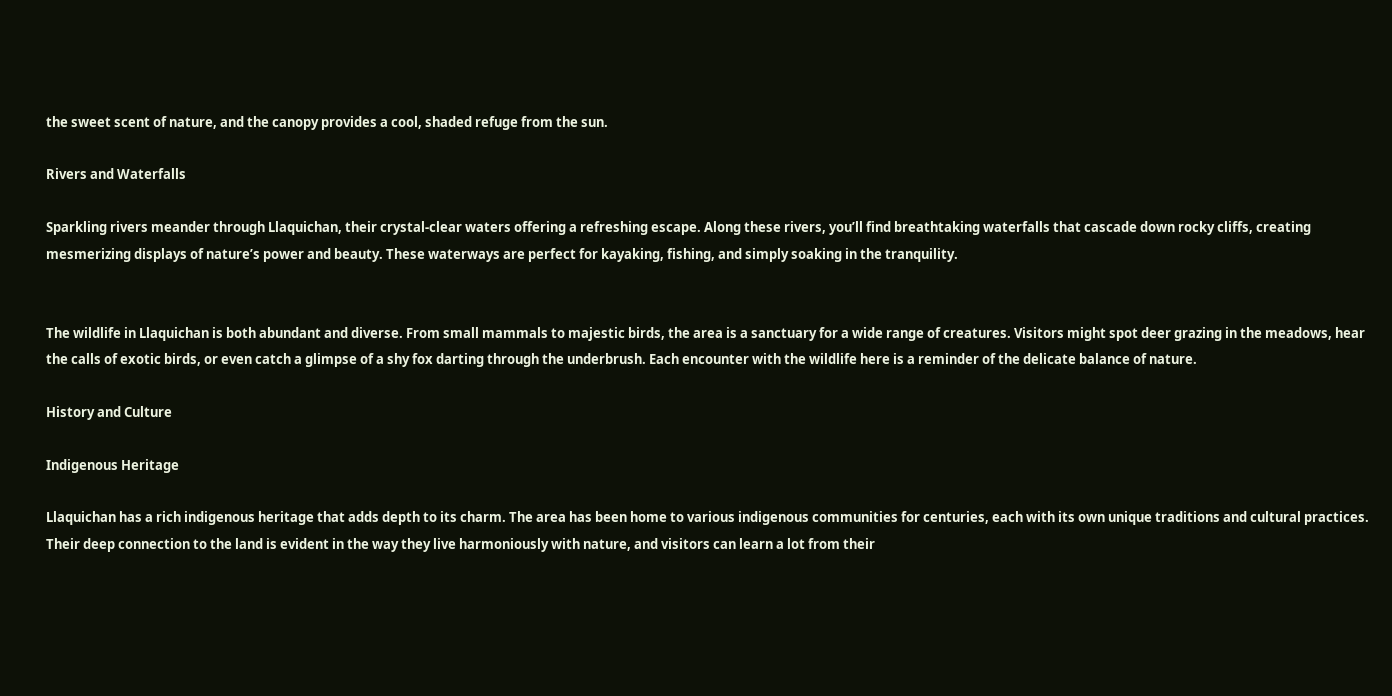the sweet scent of nature, and the canopy provides a cool, shaded refuge from the sun.

Rivers and Waterfalls

Sparkling rivers meander through Llaquichan, their crystal-clear waters offering a refreshing escape. Along these rivers, you’ll find breathtaking waterfalls that cascade down rocky cliffs, creating mesmerizing displays of nature’s power and beauty. These waterways are perfect for kayaking, fishing, and simply soaking in the tranquility.


The wildlife in Llaquichan is both abundant and diverse. From small mammals to majestic birds, the area is a sanctuary for a wide range of creatures. Visitors might spot deer grazing in the meadows, hear the calls of exotic birds, or even catch a glimpse of a shy fox darting through the underbrush. Each encounter with the wildlife here is a reminder of the delicate balance of nature.

History and Culture

Indigenous Heritage

Llaquichan has a rich indigenous heritage that adds depth to its charm. The area has been home to various indigenous communities for centuries, each with its own unique traditions and cultural practices. Their deep connection to the land is evident in the way they live harmoniously with nature, and visitors can learn a lot from their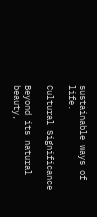sustainable ways of life.

Cultural Significance

Beyond its natural beauty,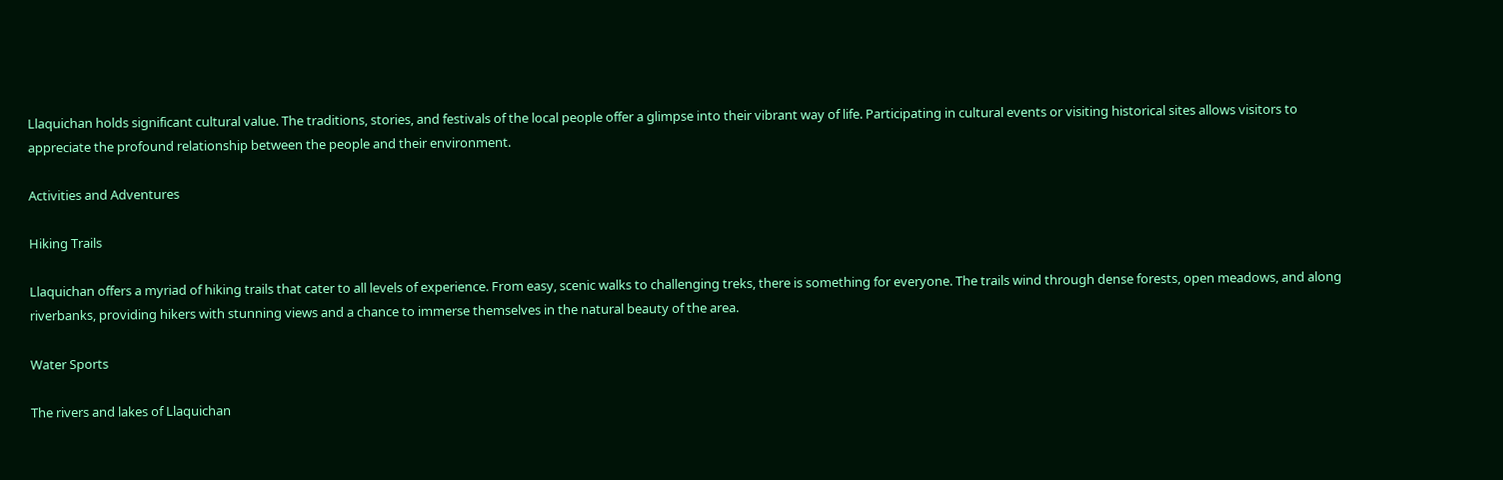Llaquichan holds significant cultural value. The traditions, stories, and festivals of the local people offer a glimpse into their vibrant way of life. Participating in cultural events or visiting historical sites allows visitors to appreciate the profound relationship between the people and their environment.

Activities and Adventures

Hiking Trails

Llaquichan offers a myriad of hiking trails that cater to all levels of experience. From easy, scenic walks to challenging treks, there is something for everyone. The trails wind through dense forests, open meadows, and along riverbanks, providing hikers with stunning views and a chance to immerse themselves in the natural beauty of the area.

Water Sports

The rivers and lakes of Llaquichan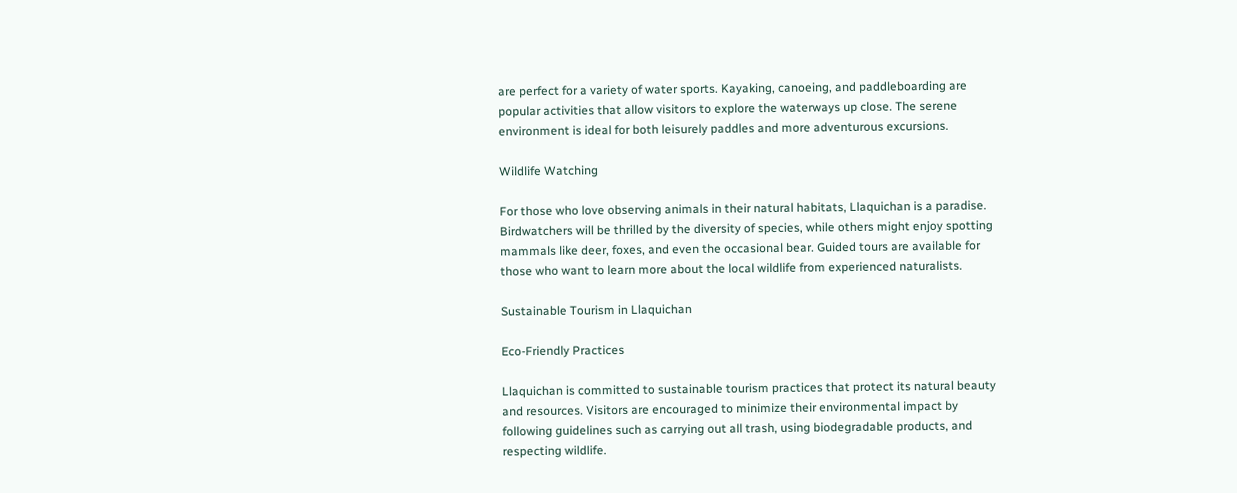are perfect for a variety of water sports. Kayaking, canoeing, and paddleboarding are popular activities that allow visitors to explore the waterways up close. The serene environment is ideal for both leisurely paddles and more adventurous excursions.

Wildlife Watching

For those who love observing animals in their natural habitats, Llaquichan is a paradise. Birdwatchers will be thrilled by the diversity of species, while others might enjoy spotting mammals like deer, foxes, and even the occasional bear. Guided tours are available for those who want to learn more about the local wildlife from experienced naturalists.

Sustainable Tourism in Llaquichan

Eco-Friendly Practices

Llaquichan is committed to sustainable tourism practices that protect its natural beauty and resources. Visitors are encouraged to minimize their environmental impact by following guidelines such as carrying out all trash, using biodegradable products, and respecting wildlife.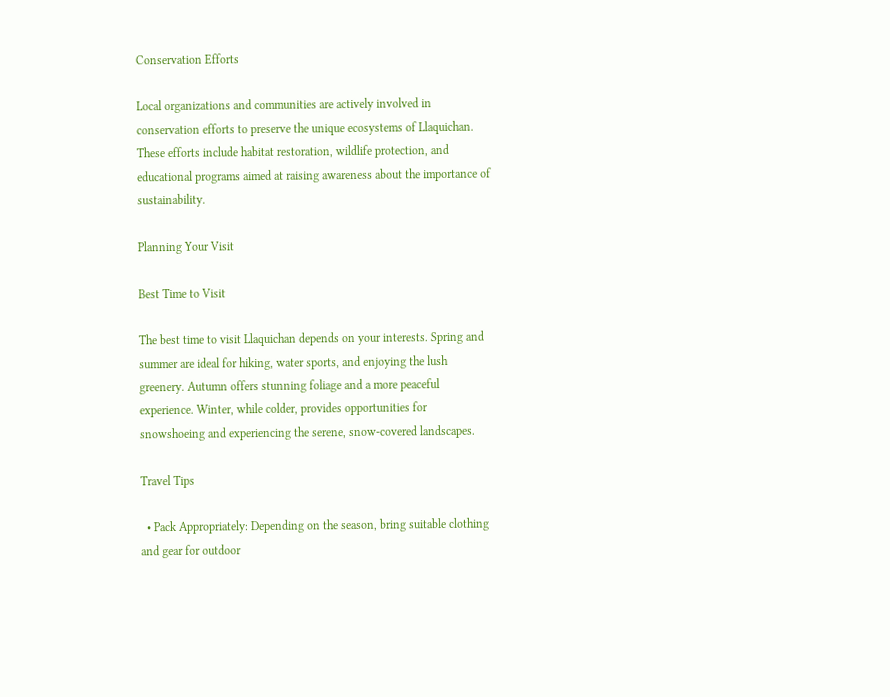Conservation Efforts

Local organizations and communities are actively involved in conservation efforts to preserve the unique ecosystems of Llaquichan. These efforts include habitat restoration, wildlife protection, and educational programs aimed at raising awareness about the importance of sustainability.

Planning Your Visit

Best Time to Visit

The best time to visit Llaquichan depends on your interests. Spring and summer are ideal for hiking, water sports, and enjoying the lush greenery. Autumn offers stunning foliage and a more peaceful experience. Winter, while colder, provides opportunities for snowshoeing and experiencing the serene, snow-covered landscapes.

Travel Tips

  • Pack Appropriately: Depending on the season, bring suitable clothing and gear for outdoor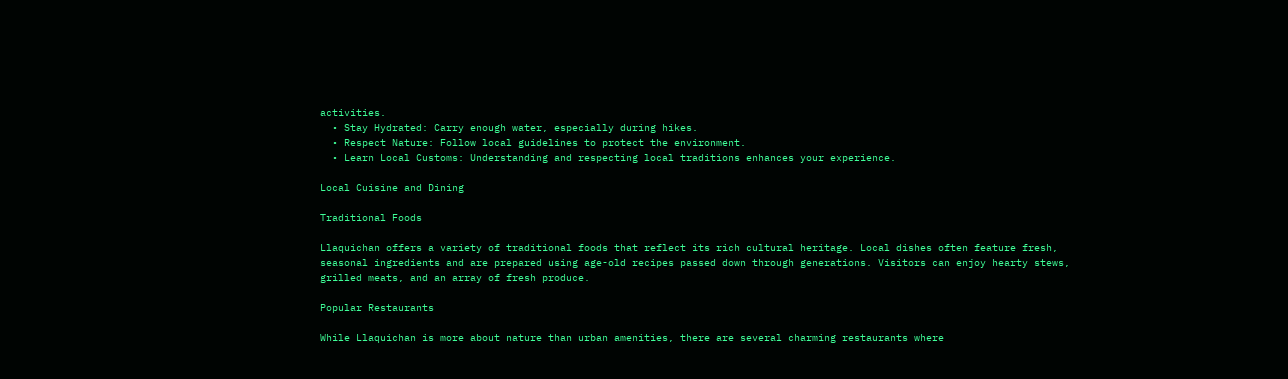activities.
  • Stay Hydrated: Carry enough water, especially during hikes.
  • Respect Nature: Follow local guidelines to protect the environment.
  • Learn Local Customs: Understanding and respecting local traditions enhances your experience.

Local Cuisine and Dining

Traditional Foods

Llaquichan offers a variety of traditional foods that reflect its rich cultural heritage. Local dishes often feature fresh, seasonal ingredients and are prepared using age-old recipes passed down through generations. Visitors can enjoy hearty stews, grilled meats, and an array of fresh produce.

Popular Restaurants

While Llaquichan is more about nature than urban amenities, there are several charming restaurants where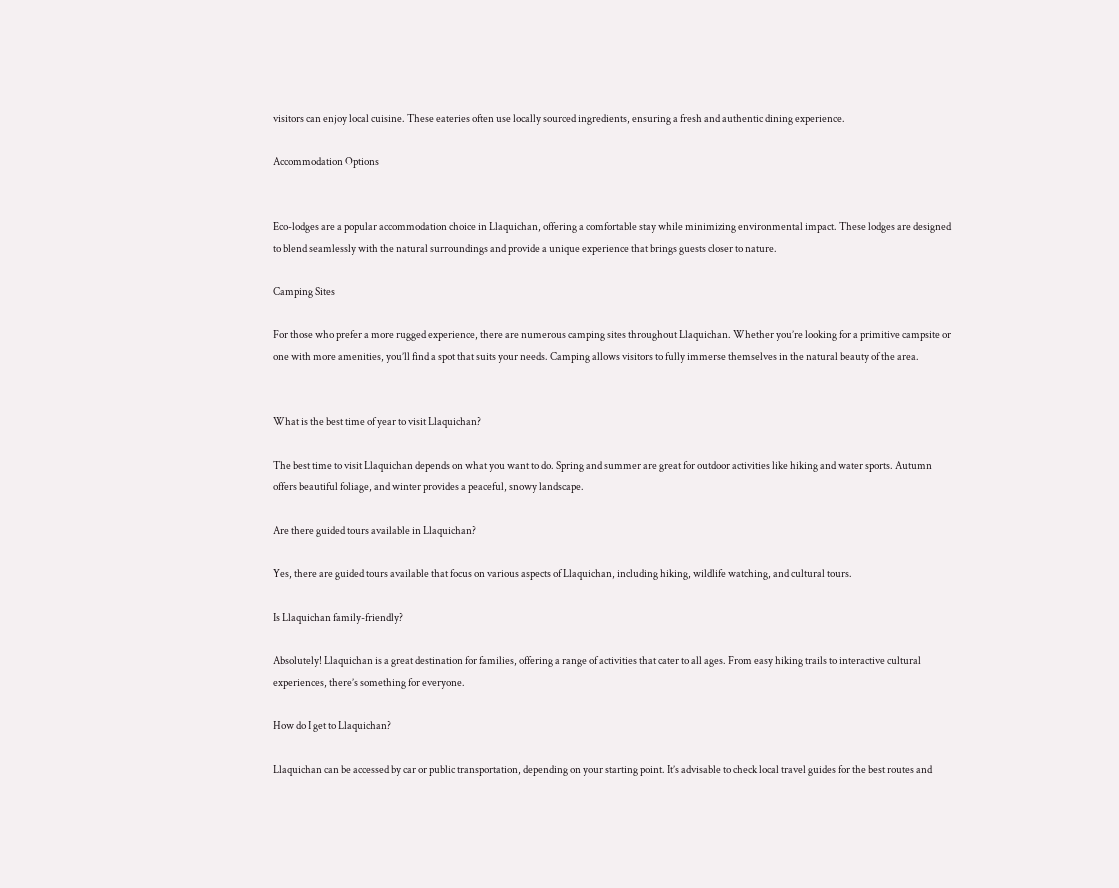visitors can enjoy local cuisine. These eateries often use locally sourced ingredients, ensuring a fresh and authentic dining experience.

Accommodation Options


Eco-lodges are a popular accommodation choice in Llaquichan, offering a comfortable stay while minimizing environmental impact. These lodges are designed to blend seamlessly with the natural surroundings and provide a unique experience that brings guests closer to nature.

Camping Sites

For those who prefer a more rugged experience, there are numerous camping sites throughout Llaquichan. Whether you’re looking for a primitive campsite or one with more amenities, you’ll find a spot that suits your needs. Camping allows visitors to fully immerse themselves in the natural beauty of the area.


What is the best time of year to visit Llaquichan?

The best time to visit Llaquichan depends on what you want to do. Spring and summer are great for outdoor activities like hiking and water sports. Autumn offers beautiful foliage, and winter provides a peaceful, snowy landscape.

Are there guided tours available in Llaquichan?

Yes, there are guided tours available that focus on various aspects of Llaquichan, including hiking, wildlife watching, and cultural tours.

Is Llaquichan family-friendly?

Absolutely! Llaquichan is a great destination for families, offering a range of activities that cater to all ages. From easy hiking trails to interactive cultural experiences, there’s something for everyone.

How do I get to Llaquichan?

Llaquichan can be accessed by car or public transportation, depending on your starting point. It’s advisable to check local travel guides for the best routes and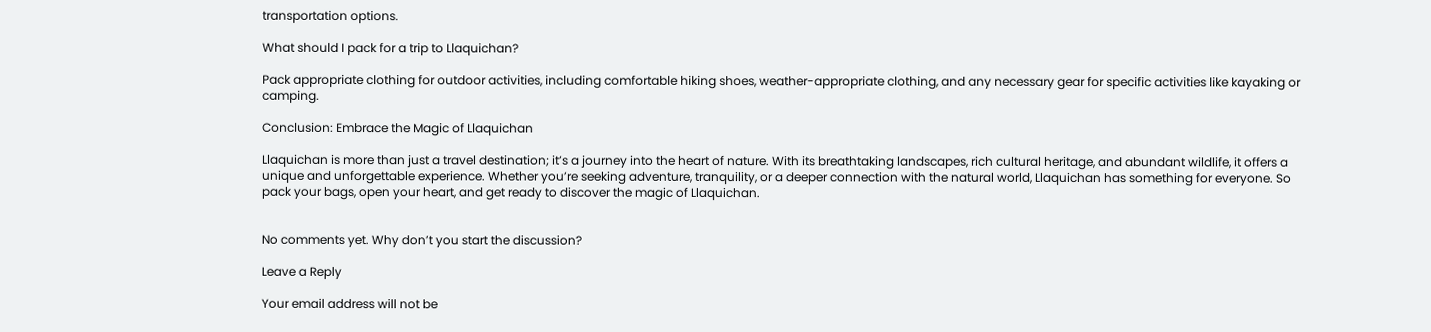transportation options.

What should I pack for a trip to Llaquichan?

Pack appropriate clothing for outdoor activities, including comfortable hiking shoes, weather-appropriate clothing, and any necessary gear for specific activities like kayaking or camping.

Conclusion: Embrace the Magic of Llaquichan

Llaquichan is more than just a travel destination; it’s a journey into the heart of nature. With its breathtaking landscapes, rich cultural heritage, and abundant wildlife, it offers a unique and unforgettable experience. Whether you’re seeking adventure, tranquility, or a deeper connection with the natural world, Llaquichan has something for everyone. So pack your bags, open your heart, and get ready to discover the magic of Llaquichan.


No comments yet. Why don’t you start the discussion?

Leave a Reply

Your email address will not be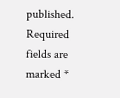published. Required fields are marked *